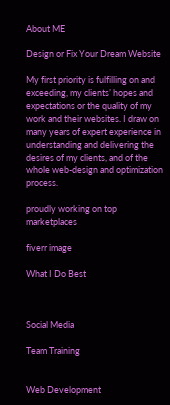About ME

Design or Fix Your Dream Website

My first priority is fulfilling on and exceeding, my clients’ hopes and expectations or the quality of my work and their websites. I draw on many years of expert experience in understanding and delivering the desires of my clients, and of the whole web-design and optimization process.

proudly working on top marketplaces

fiverr image

What I Do Best



Social Media

Team Training


Web Development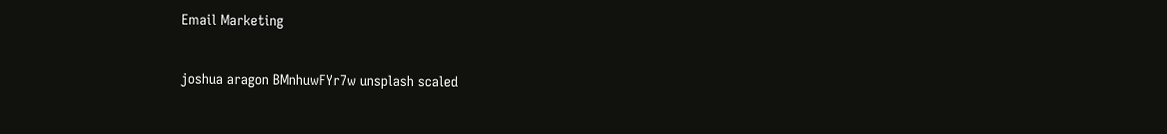Email Marketing


joshua aragon BMnhuwFYr7w unsplash scaled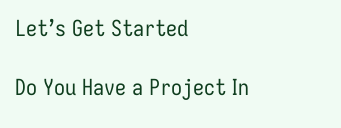Let’s Get Started

Do You Have a Project In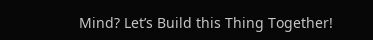Mind? Let’s Build this Thing Together!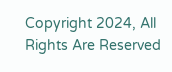Copyright 2024, All Rights Are Reserved